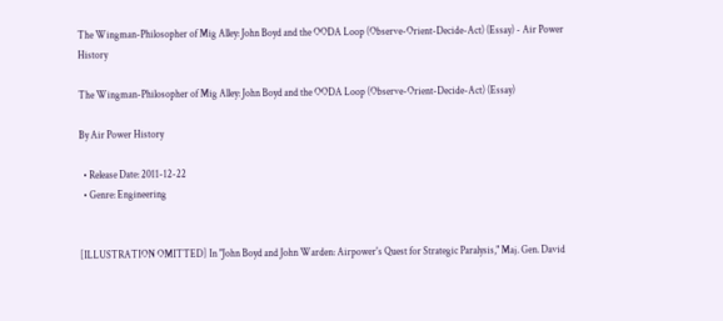The Wingman-Philosopher of Mig Alley: John Boyd and the OODA Loop (Observe-Orient-Decide-Act) (Essay) - Air Power History

The Wingman-Philosopher of Mig Alley: John Boyd and the OODA Loop (Observe-Orient-Decide-Act) (Essay)

By Air Power History

  • Release Date: 2011-12-22
  • Genre: Engineering


[ILLUSTRATION OMITTED] In "John Boyd and John Warden: Airpower's Quest for Strategic Paralysis," Maj. Gen. David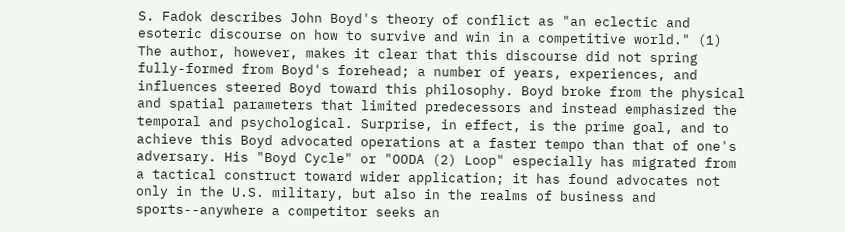S. Fadok describes John Boyd's theory of conflict as "an eclectic and esoteric discourse on how to survive and win in a competitive world." (1) The author, however, makes it clear that this discourse did not spring fully-formed from Boyd's forehead; a number of years, experiences, and influences steered Boyd toward this philosophy. Boyd broke from the physical and spatial parameters that limited predecessors and instead emphasized the temporal and psychological. Surprise, in effect, is the prime goal, and to achieve this Boyd advocated operations at a faster tempo than that of one's adversary. His "Boyd Cycle" or "OODA (2) Loop" especially has migrated from a tactical construct toward wider application; it has found advocates not only in the U.S. military, but also in the realms of business and sports--anywhere a competitor seeks an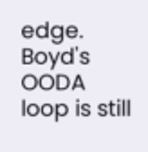edge. Boyd's OODA loop is still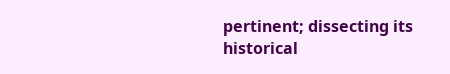pertinent; dissecting its historical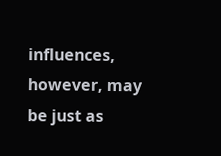influences, however, may be just as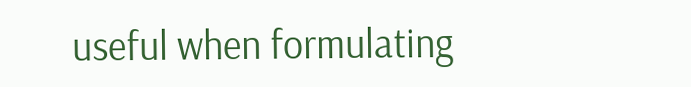useful when formulating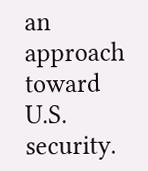an approach toward U.S. security.